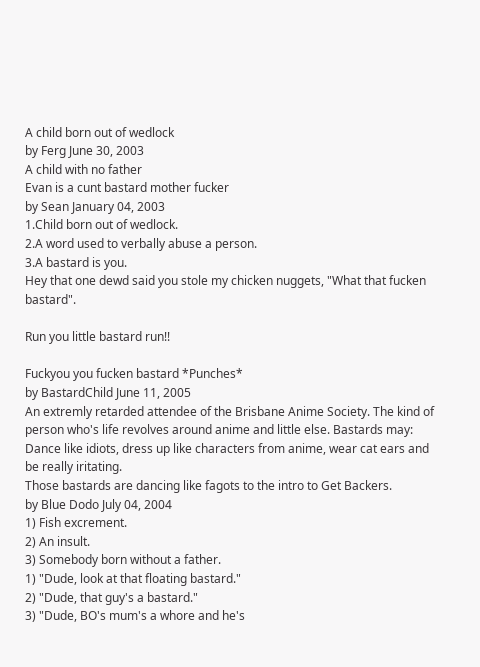A child born out of wedlock
by Ferg June 30, 2003
A child with no father
Evan is a cunt bastard mother fucker
by Sean January 04, 2003
1.Child born out of wedlock.
2.A word used to verbally abuse a person.
3.A bastard is you.
Hey that one dewd said you stole my chicken nuggets, "What that fucken bastard".

Run you little bastard run!!

Fuckyou you fucken bastard *Punches*
by BastardChild June 11, 2005
An extremly retarded attendee of the Brisbane Anime Society. The kind of person who's life revolves around anime and little else. Bastards may: Dance like idiots, dress up like characters from anime, wear cat ears and be really iritating.
Those bastards are dancing like fagots to the intro to Get Backers.
by Blue Dodo July 04, 2004
1) Fish excrement.
2) An insult.
3) Somebody born without a father.
1) "Dude, look at that floating bastard."
2) "Dude, that guy's a bastard."
3) "Dude, BO's mum's a whore and he's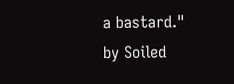a bastard."
by Soiled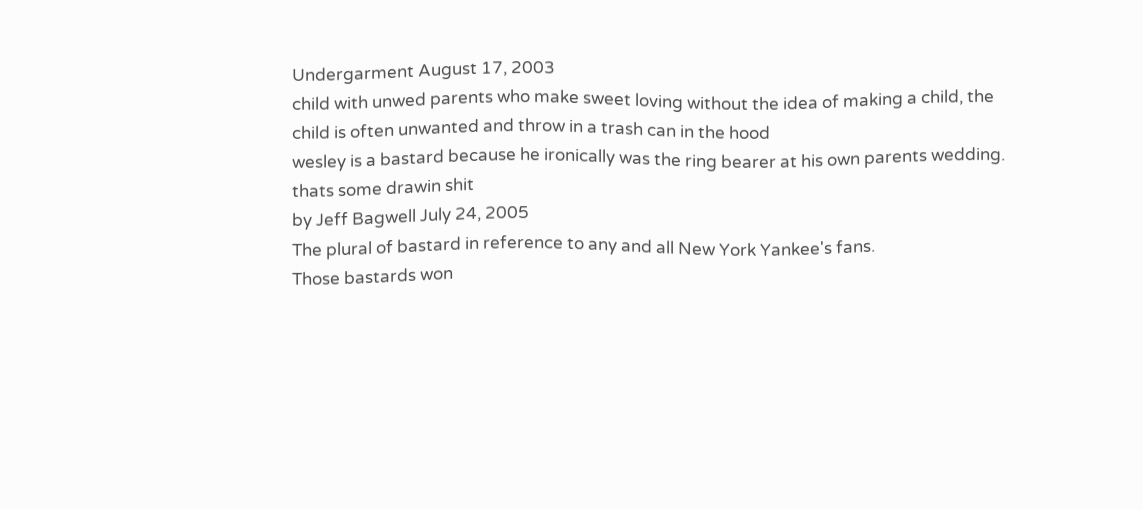Undergarment August 17, 2003
child with unwed parents who make sweet loving without the idea of making a child, the child is often unwanted and throw in a trash can in the hood
wesley is a bastard because he ironically was the ring bearer at his own parents wedding. thats some drawin shit
by Jeff Bagwell July 24, 2005
The plural of bastard in reference to any and all New York Yankee's fans.
Those bastards won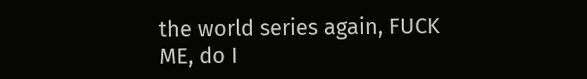the world series again, FUCK ME, do I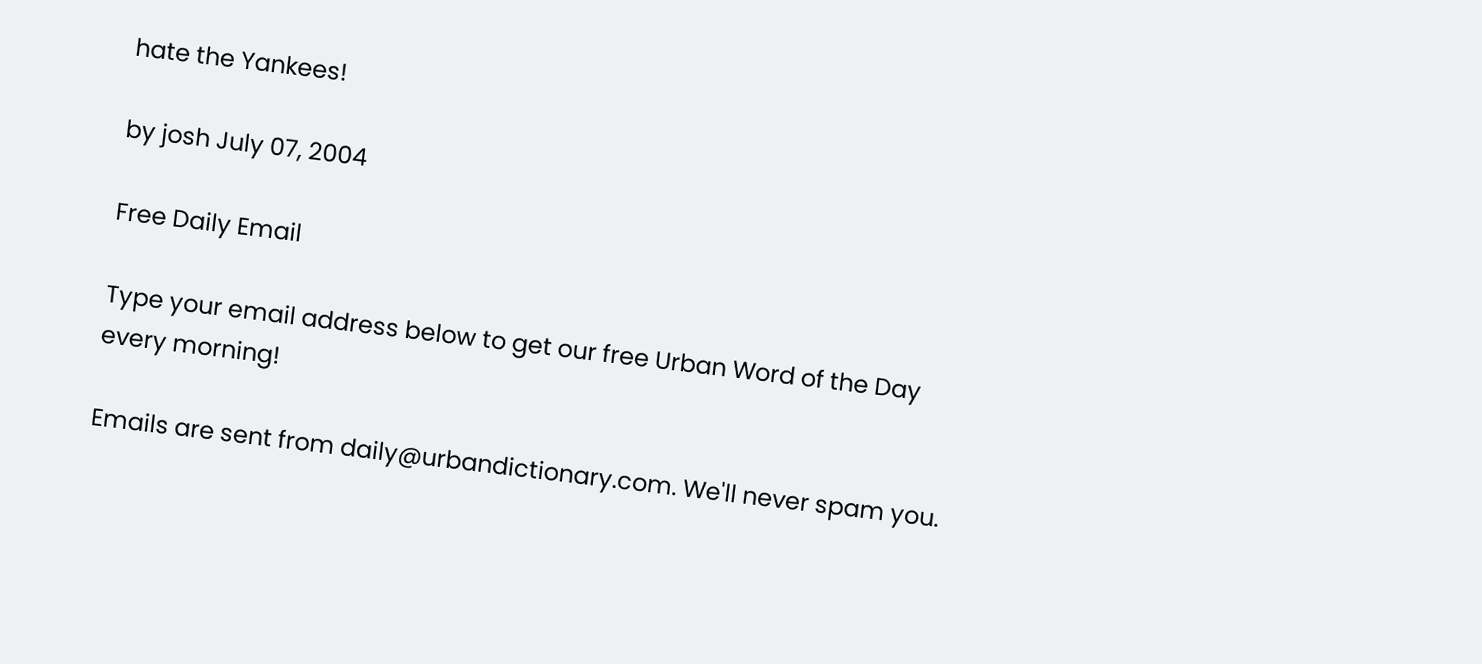hate the Yankees!

by josh July 07, 2004

Free Daily Email

Type your email address below to get our free Urban Word of the Day every morning!

Emails are sent from daily@urbandictionary.com. We'll never spam you.